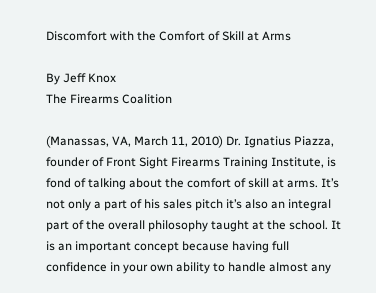Discomfort with the Comfort of Skill at Arms

By Jeff Knox
The Firearms Coalition

(Manassas, VA, March 11, 2010) Dr. Ignatius Piazza, founder of Front Sight Firearms Training Institute, is fond of talking about the comfort of skill at arms. It’s not only a part of his sales pitch it’s also an integral part of the overall philosophy taught at the school. It is an important concept because having full confidence in your own ability to handle almost any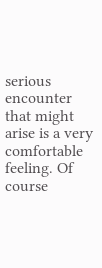serious encounter that might arise is a very comfortable feeling. Of course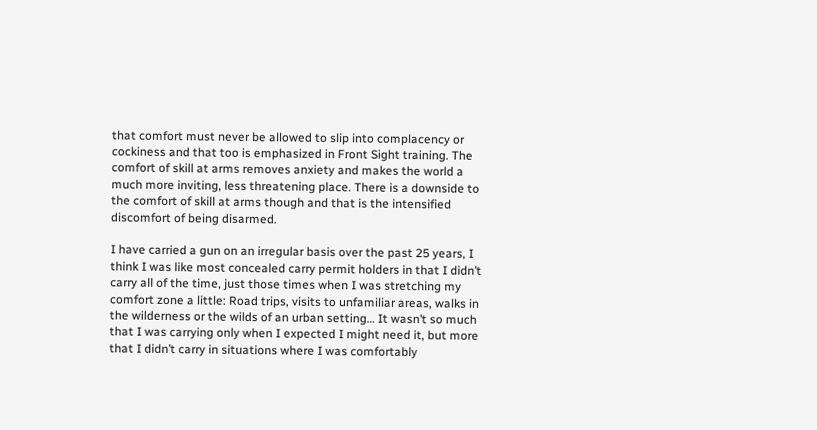that comfort must never be allowed to slip into complacency or cockiness and that too is emphasized in Front Sight training. The comfort of skill at arms removes anxiety and makes the world a much more inviting, less threatening place. There is a downside to the comfort of skill at arms though and that is the intensified discomfort of being disarmed.

I have carried a gun on an irregular basis over the past 25 years, I think I was like most concealed carry permit holders in that I didn’t carry all of the time, just those times when I was stretching my comfort zone a little: Road trips, visits to unfamiliar areas, walks in the wilderness or the wilds of an urban setting… It wasn’t so much that I was carrying only when I expected I might need it, but more that I didn’t carry in situations where I was comfortably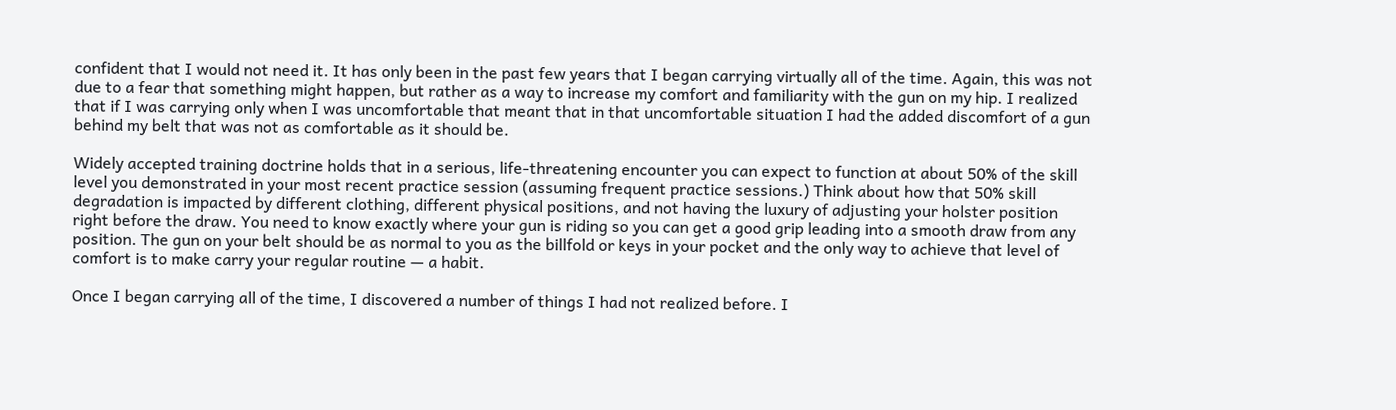confident that I would not need it. It has only been in the past few years that I began carrying virtually all of the time. Again, this was not due to a fear that something might happen, but rather as a way to increase my comfort and familiarity with the gun on my hip. I realized that if I was carrying only when I was uncomfortable that meant that in that uncomfortable situation I had the added discomfort of a gun behind my belt that was not as comfortable as it should be.

Widely accepted training doctrine holds that in a serious, life-threatening encounter you can expect to function at about 50% of the skill level you demonstrated in your most recent practice session (assuming frequent practice sessions.) Think about how that 50% skill degradation is impacted by different clothing, different physical positions, and not having the luxury of adjusting your holster position right before the draw. You need to know exactly where your gun is riding so you can get a good grip leading into a smooth draw from any position. The gun on your belt should be as normal to you as the billfold or keys in your pocket and the only way to achieve that level of comfort is to make carry your regular routine — a habit.

Once I began carrying all of the time, I discovered a number of things I had not realized before. I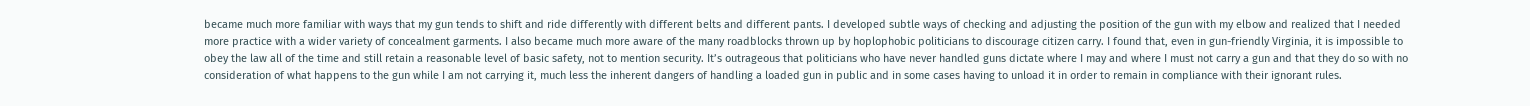became much more familiar with ways that my gun tends to shift and ride differently with different belts and different pants. I developed subtle ways of checking and adjusting the position of the gun with my elbow and realized that I needed more practice with a wider variety of concealment garments. I also became much more aware of the many roadblocks thrown up by hoplophobic politicians to discourage citizen carry. I found that, even in gun-friendly Virginia, it is impossible to obey the law all of the time and still retain a reasonable level of basic safety, not to mention security. It’s outrageous that politicians who have never handled guns dictate where I may and where I must not carry a gun and that they do so with no consideration of what happens to the gun while I am not carrying it, much less the inherent dangers of handling a loaded gun in public and in some cases having to unload it in order to remain in compliance with their ignorant rules.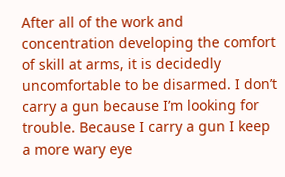After all of the work and concentration developing the comfort of skill at arms, it is decidedly uncomfortable to be disarmed. I don’t carry a gun because I’m looking for trouble. Because I carry a gun I keep a more wary eye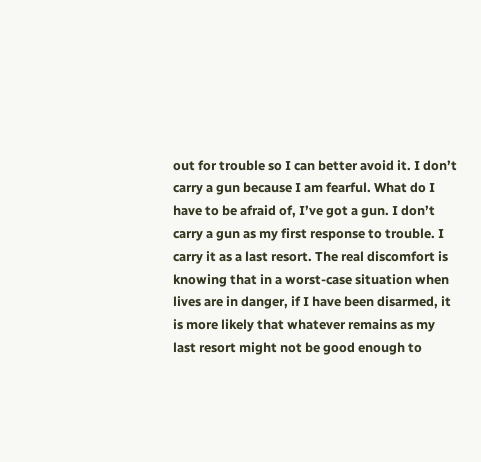out for trouble so I can better avoid it. I don’t carry a gun because I am fearful. What do I have to be afraid of, I’ve got a gun. I don’t carry a gun as my first response to trouble. I carry it as a last resort. The real discomfort is knowing that in a worst-case situation when lives are in danger, if I have been disarmed, it is more likely that whatever remains as my last resort might not be good enough to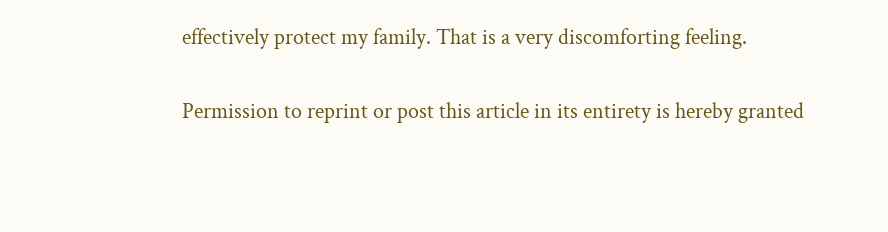effectively protect my family. That is a very discomforting feeling.

Permission to reprint or post this article in its entirety is hereby granted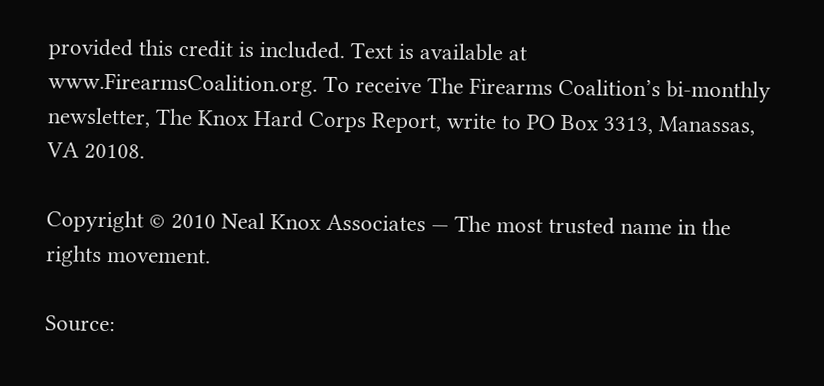provided this credit is included. Text is available at www.FirearmsCoalition.org. To receive The Firearms Coalition’s bi-monthly newsletter, The Knox Hard Corps Report, write to PO Box 3313, Manassas, VA 20108.

Copyright © 2010 Neal Knox Associates — The most trusted name in the rights movement.

Source: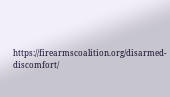https://firearmscoalition.org/disarmed-discomfort/